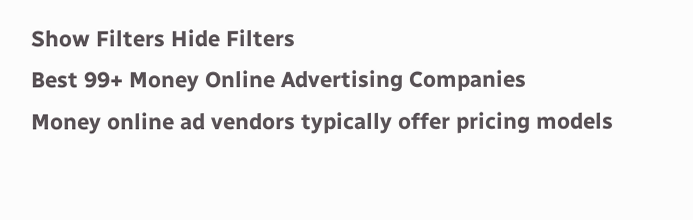Show Filters Hide Filters
Best 99+ Money Online Advertising Companies
Money online ad vendors typically offer pricing models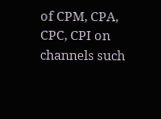of CPM, CPA, CPC, CPI on channels such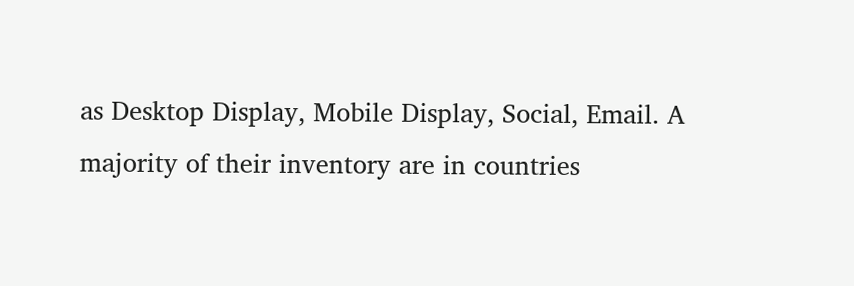as Desktop Display, Mobile Display, Social, Email. A majority of their inventory are in countries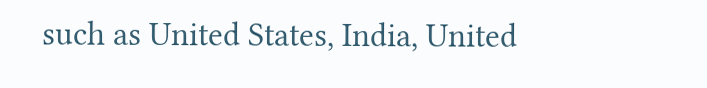such as United States, India, United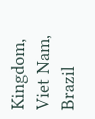Kingdom, Viet Nam, Brazil